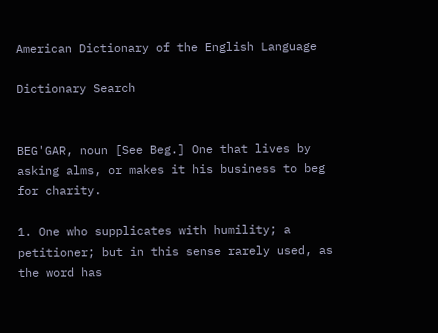American Dictionary of the English Language

Dictionary Search


BEG'GAR, noun [See Beg.] One that lives by asking alms, or makes it his business to beg for charity.

1. One who supplicates with humility; a petitioner; but in this sense rarely used, as the word has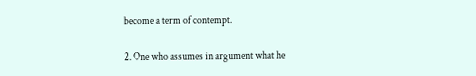become a term of contempt.

2. One who assumes in argument what he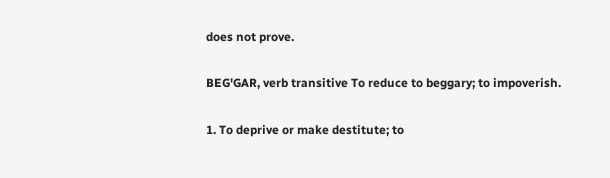does not prove.

BEG'GAR, verb transitive To reduce to beggary; to impoverish.

1. To deprive or make destitute; to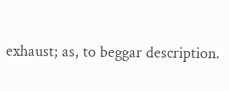exhaust; as, to beggar description.